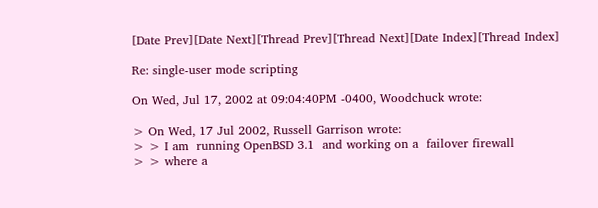[Date Prev][Date Next][Thread Prev][Thread Next][Date Index][Thread Index]

Re: single-user mode scripting

On Wed, Jul 17, 2002 at 09:04:40PM -0400, Woodchuck wrote:

> On Wed, 17 Jul 2002, Russell Garrison wrote:
> > I am  running OpenBSD 3.1  and working on a  failover firewall
> > where a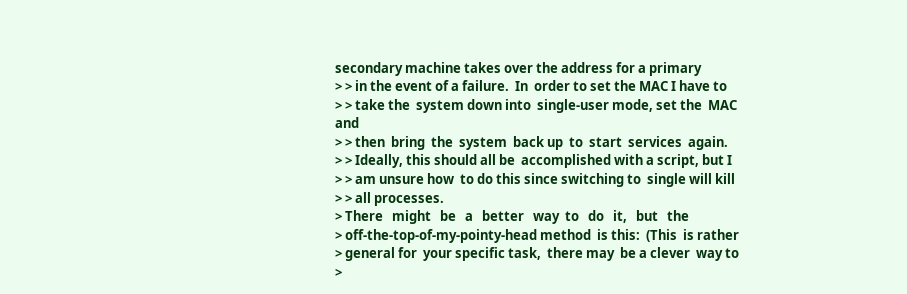secondary machine takes over the address for a primary
> > in the event of a failure.  In  order to set the MAC I have to
> > take the  system down into  single-user mode, set the  MAC and
> > then  bring  the  system  back up  to  start  services  again.
> > Ideally, this should all be  accomplished with a script, but I
> > am unsure how  to do this since switching to  single will kill
> > all processes.
> There   might   be   a   better   way  to   do   it,   but   the
> off-the-top-of-my-pointy-head method  is this:  (This  is rather
> general for  your specific task,  there may  be a clever  way to
>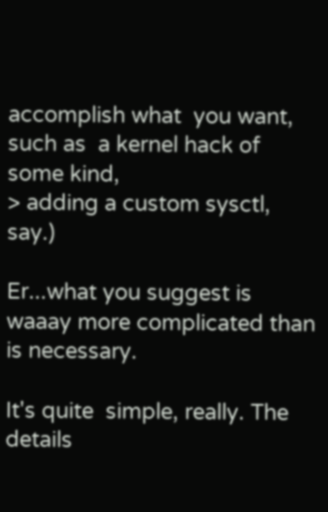accomplish what  you want, such as  a kernel hack of  some kind,
> adding a custom sysctl, say.)

Er...what you suggest is waaay more complicated than is necessary.

It's quite  simple, really. The  details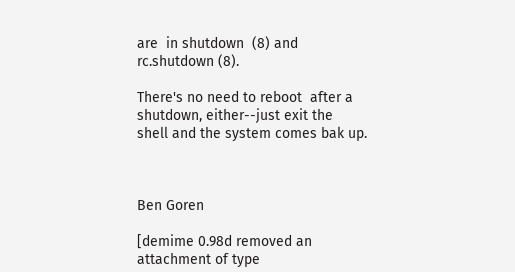are  in shutdown  (8) and
rc.shutdown (8).

There's no need to reboot  after a shutdown, either--just exit the
shell and the system comes bak up.



Ben Goren

[demime 0.98d removed an attachment of type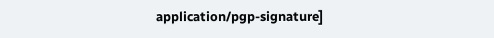application/pgp-signature]